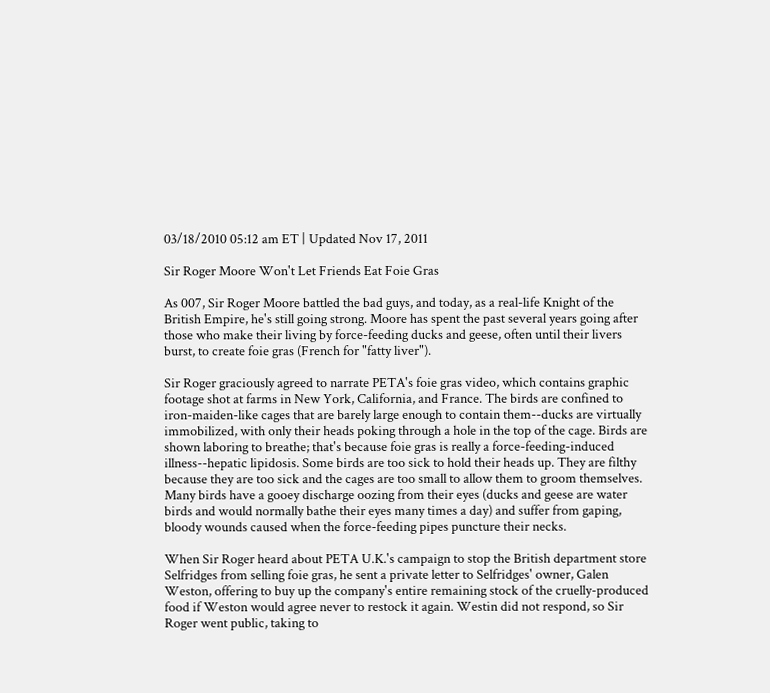03/18/2010 05:12 am ET | Updated Nov 17, 2011

Sir Roger Moore Won't Let Friends Eat Foie Gras

As 007, Sir Roger Moore battled the bad guys, and today, as a real-life Knight of the British Empire, he's still going strong. Moore has spent the past several years going after those who make their living by force-feeding ducks and geese, often until their livers burst, to create foie gras (French for "fatty liver").

Sir Roger graciously agreed to narrate PETA's foie gras video, which contains graphic footage shot at farms in New York, California, and France. The birds are confined to iron-maiden-like cages that are barely large enough to contain them--ducks are virtually immobilized, with only their heads poking through a hole in the top of the cage. Birds are shown laboring to breathe; that's because foie gras is really a force-feeding-induced illness--hepatic lipidosis. Some birds are too sick to hold their heads up. They are filthy because they are too sick and the cages are too small to allow them to groom themselves. Many birds have a gooey discharge oozing from their eyes (ducks and geese are water birds and would normally bathe their eyes many times a day) and suffer from gaping, bloody wounds caused when the force-feeding pipes puncture their necks.

When Sir Roger heard about PETA U.K.'s campaign to stop the British department store Selfridges from selling foie gras, he sent a private letter to Selfridges' owner, Galen Weston, offering to buy up the company's entire remaining stock of the cruelly-produced food if Weston would agree never to restock it again. Westin did not respond, so Sir Roger went public, taking to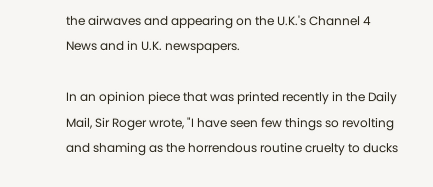the airwaves and appearing on the U.K.'s Channel 4 News and in U.K. newspapers.

In an opinion piece that was printed recently in the Daily Mail, Sir Roger wrote, "I have seen few things so revolting and shaming as the horrendous routine cruelty to ducks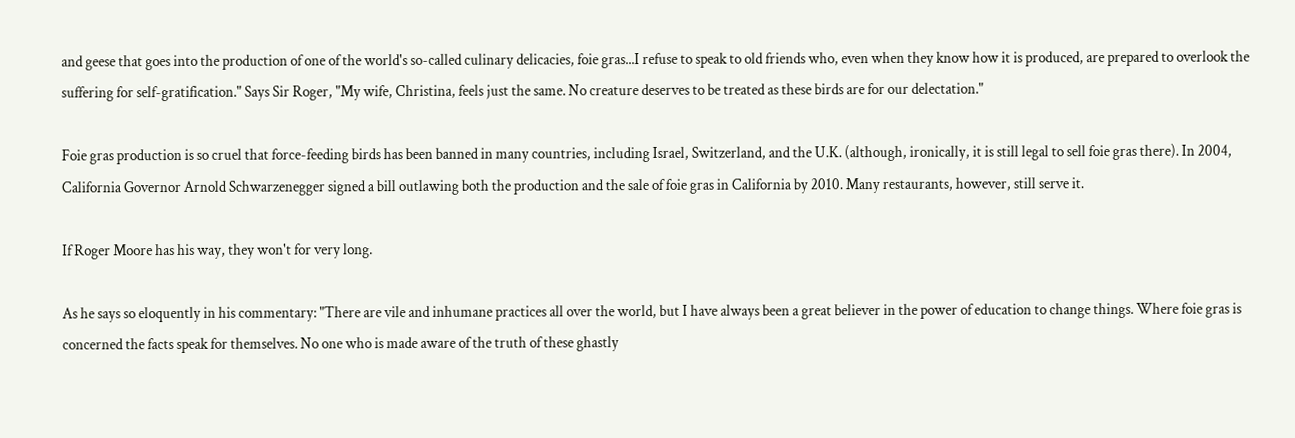and geese that goes into the production of one of the world's so-called culinary delicacies, foie gras...I refuse to speak to old friends who, even when they know how it is produced, are prepared to overlook the suffering for self-gratification." Says Sir Roger, "My wife, Christina, feels just the same. No creature deserves to be treated as these birds are for our delectation."

Foie gras production is so cruel that force-feeding birds has been banned in many countries, including Israel, Switzerland, and the U.K. (although, ironically, it is still legal to sell foie gras there). In 2004, California Governor Arnold Schwarzenegger signed a bill outlawing both the production and the sale of foie gras in California by 2010. Many restaurants, however, still serve it.

If Roger Moore has his way, they won't for very long.

As he says so eloquently in his commentary: "There are vile and inhumane practices all over the world, but I have always been a great believer in the power of education to change things. Where foie gras is concerned the facts speak for themselves. No one who is made aware of the truth of these ghastly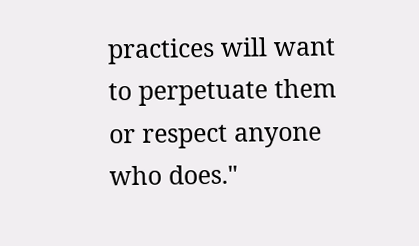practices will want to perpetuate them or respect anyone who does."